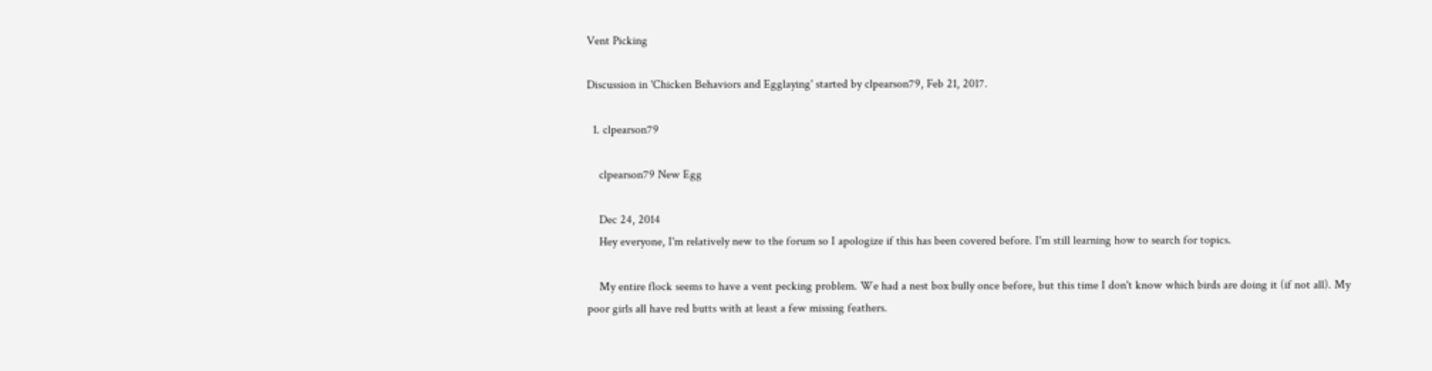Vent Picking

Discussion in 'Chicken Behaviors and Egglaying' started by clpearson79, Feb 21, 2017.

  1. clpearson79

    clpearson79 New Egg

    Dec 24, 2014
    Hey everyone, I'm relatively new to the forum so I apologize if this has been covered before. I'm still learning how to search for topics.

    My entire flock seems to have a vent pecking problem. We had a nest box bully once before, but this time I don't know which birds are doing it (if not all). My poor girls all have red butts with at least a few missing feathers.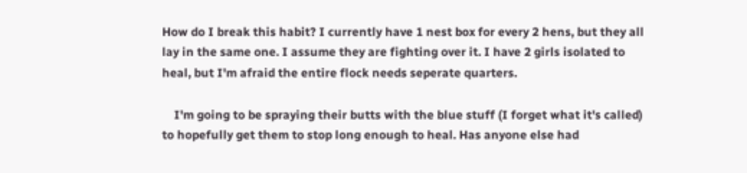How do I break this habit? I currently have 1 nest box for every 2 hens, but they all lay in the same one. I assume they are fighting over it. I have 2 girls isolated to heal, but I'm afraid the entire flock needs seperate quarters.

    I'm going to be spraying their butts with the blue stuff (I forget what it's called) to hopefully get them to stop long enough to heal. Has anyone else had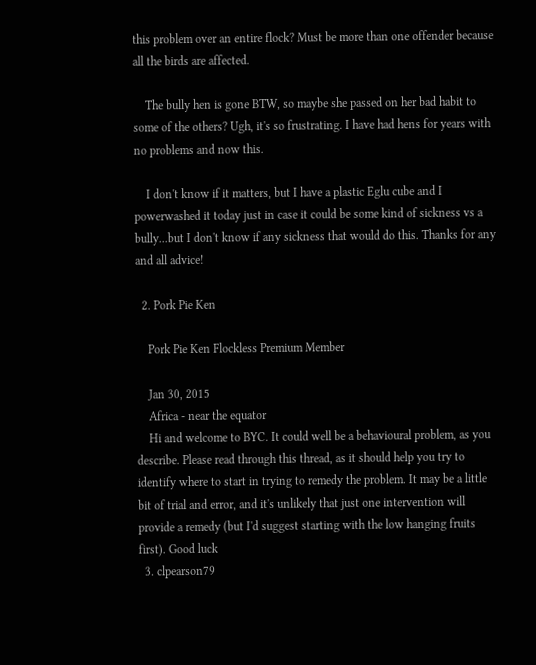this problem over an entire flock? Must be more than one offender because all the birds are affected.

    The bully hen is gone BTW, so maybe she passed on her bad habit to some of the others? Ugh, it's so frustrating. I have had hens for years with no problems and now this.

    I don't know if it matters, but I have a plastic Eglu cube and I powerwashed it today just in case it could be some kind of sickness vs a bully...but I don't know if any sickness that would do this. Thanks for any and all advice!

  2. Pork Pie Ken

    Pork Pie Ken Flockless Premium Member

    Jan 30, 2015
    Africa - near the equator
    Hi and welcome to BYC. It could well be a behavioural problem, as you describe. Please read through this thread, as it should help you try to identify where to start in trying to remedy the problem. It may be a little bit of trial and error, and it's unlikely that just one intervention will provide a remedy (but I'd suggest starting with the low hanging fruits first). Good luck
  3. clpearson79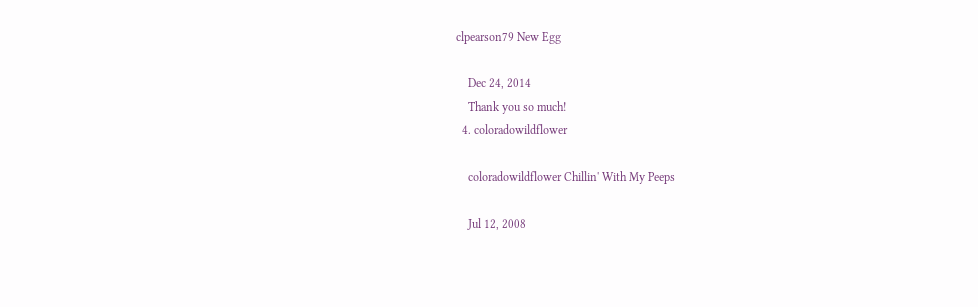clpearson79 New Egg

    Dec 24, 2014
    Thank you so much!
  4. coloradowildflower

    coloradowildflower Chillin' With My Peeps

    Jul 12, 2008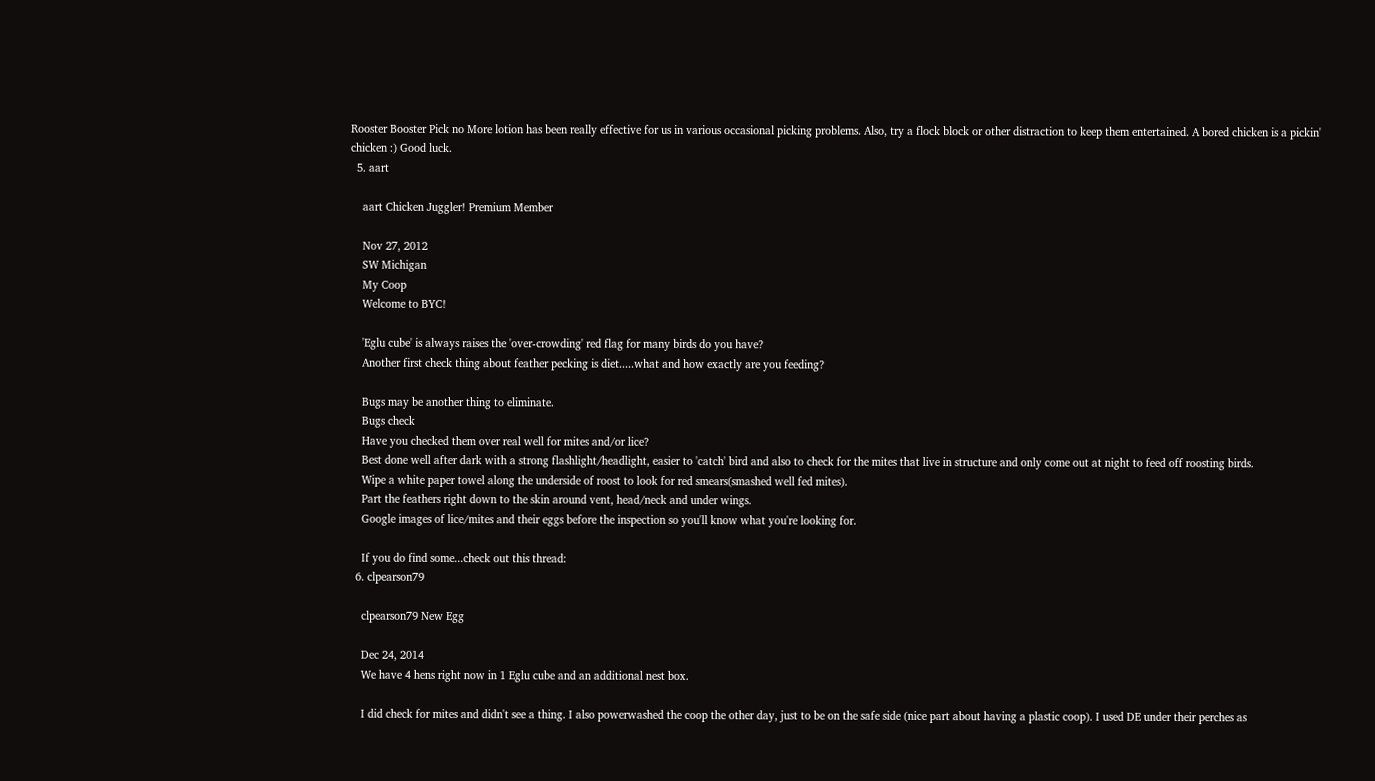Rooster Booster Pick no More lotion has been really effective for us in various occasional picking problems. Also, try a flock block or other distraction to keep them entertained. A bored chicken is a pickin' chicken :) Good luck.
  5. aart

    aart Chicken Juggler! Premium Member

    Nov 27, 2012
    SW Michigan
    My Coop
    Welcome to BYC!

    'Eglu cube' is always raises the 'over-crowding' red flag for many birds do you have?
    Another first check thing about feather pecking is diet.....what and how exactly are you feeding?

    Bugs may be another thing to eliminate.
    Bugs check
    Have you checked them over real well for mites and/or lice?
    Best done well after dark with a strong flashlight/headlight, easier to 'catch' bird and also to check for the mites that live in structure and only come out at night to feed off roosting birds.
    Wipe a white paper towel along the underside of roost to look for red smears(smashed well fed mites).
    Part the feathers right down to the skin around vent, head/neck and under wings.
    Google images of lice/mites and their eggs before the inspection so you'll know what you're looking for.

    If you do find some...check out this thread:
  6. clpearson79

    clpearson79 New Egg

    Dec 24, 2014
    We have 4 hens right now in 1 Eglu cube and an additional nest box.

    I did check for mites and didn't see a thing. I also powerwashed the coop the other day, just to be on the safe side (nice part about having a plastic coop). I used DE under their perches as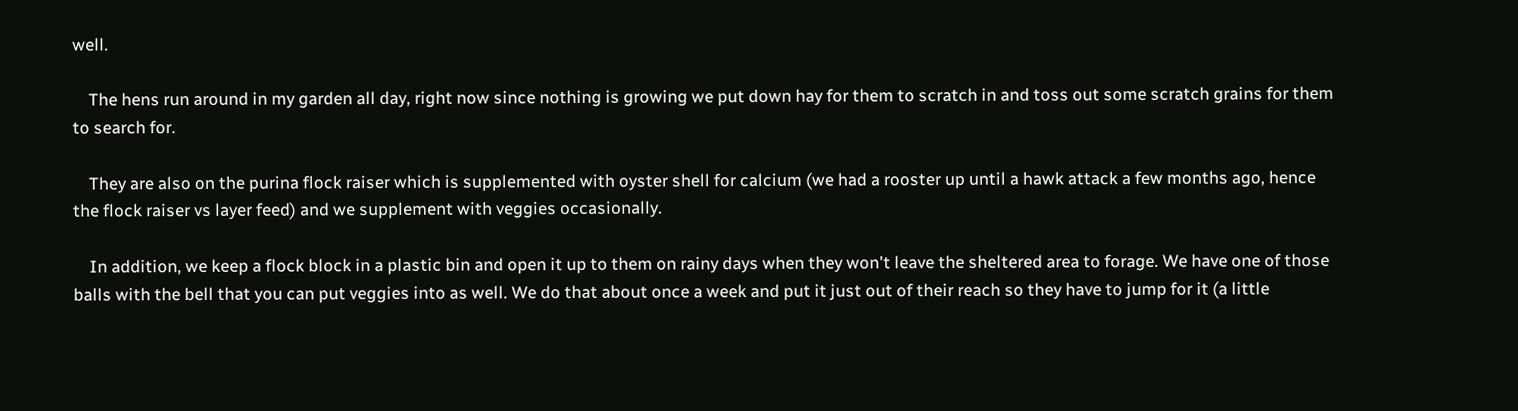well.

    The hens run around in my garden all day, right now since nothing is growing we put down hay for them to scratch in and toss out some scratch grains for them to search for.

    They are also on the purina flock raiser which is supplemented with oyster shell for calcium (we had a rooster up until a hawk attack a few months ago, hence the flock raiser vs layer feed) and we supplement with veggies occasionally.

    In addition, we keep a flock block in a plastic bin and open it up to them on rainy days when they won't leave the sheltered area to forage. We have one of those balls with the bell that you can put veggies into as well. We do that about once a week and put it just out of their reach so they have to jump for it (a little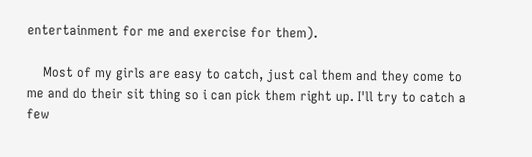entertainment for me and exercise for them).

    Most of my girls are easy to catch, just cal them and they come to me and do their sit thing so i can pick them right up. I'll try to catch a few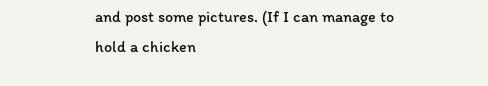and post some pictures. (If I can manage to hold a chicken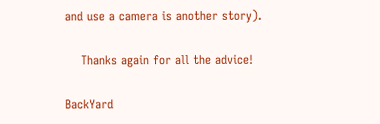and use a camera is another story).

    Thanks again for all the advice!

BackYard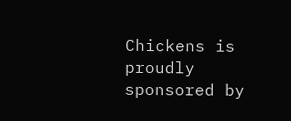Chickens is proudly sponsored by